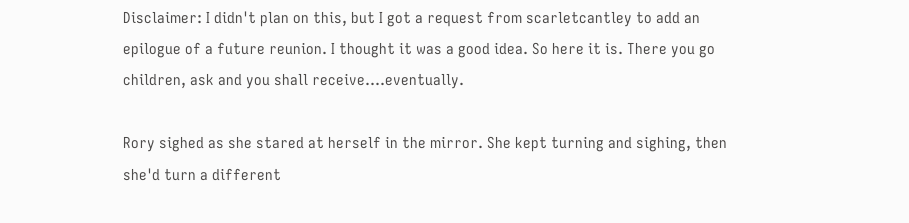Disclaimer: I didn't plan on this, but I got a request from scarletcantley to add an epilogue of a future reunion. I thought it was a good idea. So here it is. There you go children, ask and you shall receive….eventually.

Rory sighed as she stared at herself in the mirror. She kept turning and sighing, then she'd turn a different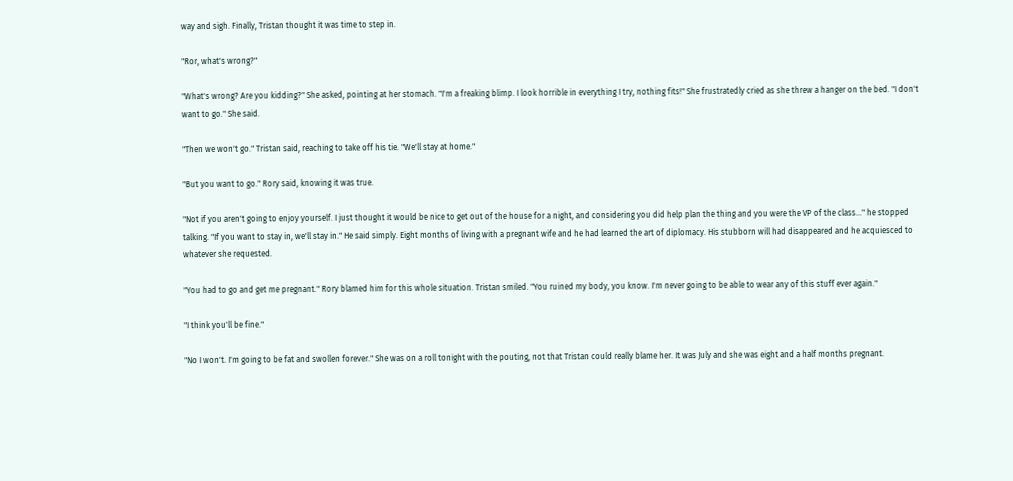way and sigh. Finally, Tristan thought it was time to step in.

"Ror, what's wrong?"

"What's wrong? Are you kidding?" She asked, pointing at her stomach. "I'm a freaking blimp. I look horrible in everything I try, nothing fits!" She frustratedly cried as she threw a hanger on the bed. "I don't want to go." She said.

"Then we won't go." Tristan said, reaching to take off his tie. "We'll stay at home."

"But you want to go." Rory said, knowing it was true.

"Not if you aren't going to enjoy yourself. I just thought it would be nice to get out of the house for a night, and considering you did help plan the thing and you were the VP of the class…" he stopped talking. "If you want to stay in, we'll stay in." He said simply. Eight months of living with a pregnant wife and he had learned the art of diplomacy. His stubborn will had disappeared and he acquiesced to whatever she requested.

"You had to go and get me pregnant." Rory blamed him for this whole situation. Tristan smiled. "You ruined my body, you know. I'm never going to be able to wear any of this stuff ever again."

"I think you'll be fine."

"No I won't. I'm going to be fat and swollen forever." She was on a roll tonight with the pouting, not that Tristan could really blame her. It was July and she was eight and a half months pregnant.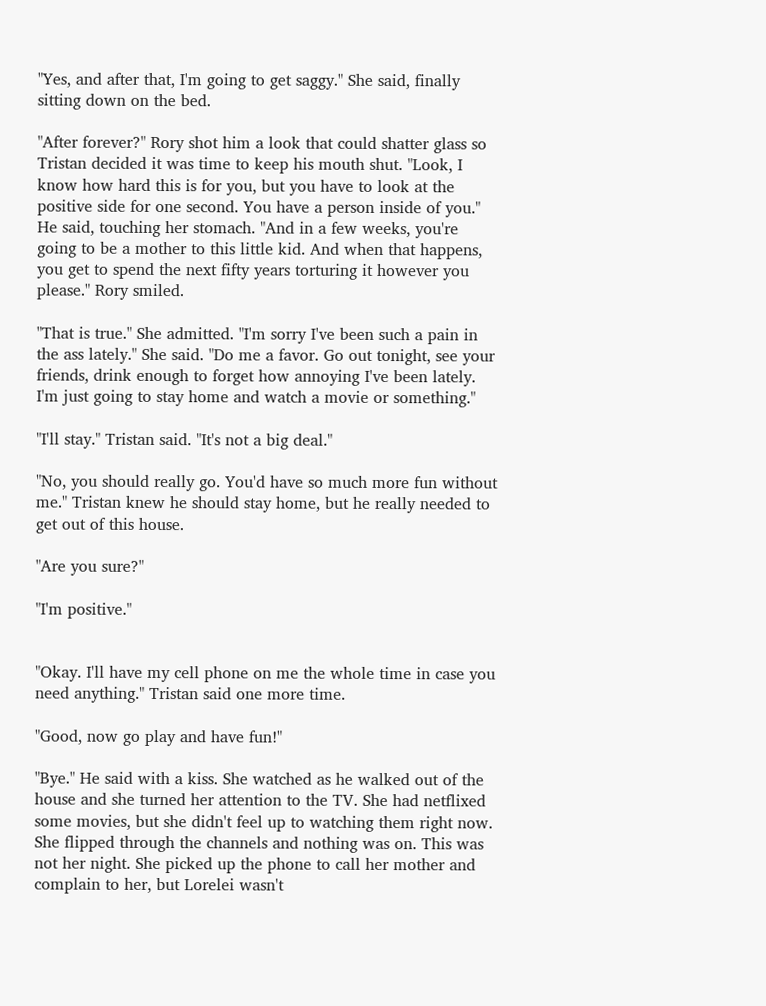"Yes, and after that, I'm going to get saggy." She said, finally sitting down on the bed.

"After forever?" Rory shot him a look that could shatter glass so Tristan decided it was time to keep his mouth shut. "Look, I know how hard this is for you, but you have to look at the positive side for one second. You have a person inside of you." He said, touching her stomach. "And in a few weeks, you're going to be a mother to this little kid. And when that happens, you get to spend the next fifty years torturing it however you please." Rory smiled.

"That is true." She admitted. "I'm sorry I've been such a pain in the ass lately." She said. "Do me a favor. Go out tonight, see your friends, drink enough to forget how annoying I've been lately. I'm just going to stay home and watch a movie or something."

"I'll stay." Tristan said. "It's not a big deal."

"No, you should really go. You'd have so much more fun without me." Tristan knew he should stay home, but he really needed to get out of this house.

"Are you sure?"

"I'm positive."


"Okay. I'll have my cell phone on me the whole time in case you need anything." Tristan said one more time.

"Good, now go play and have fun!"

"Bye." He said with a kiss. She watched as he walked out of the house and she turned her attention to the TV. She had netflixed some movies, but she didn't feel up to watching them right now. She flipped through the channels and nothing was on. This was not her night. She picked up the phone to call her mother and complain to her, but Lorelei wasn't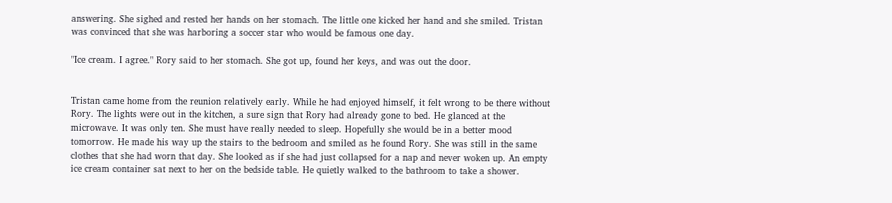answering. She sighed and rested her hands on her stomach. The little one kicked her hand and she smiled. Tristan was convinced that she was harboring a soccer star who would be famous one day.

"Ice cream. I agree." Rory said to her stomach. She got up, found her keys, and was out the door.


Tristan came home from the reunion relatively early. While he had enjoyed himself, it felt wrong to be there without Rory. The lights were out in the kitchen, a sure sign that Rory had already gone to bed. He glanced at the microwave. It was only ten. She must have really needed to sleep. Hopefully she would be in a better mood tomorrow. He made his way up the stairs to the bedroom and smiled as he found Rory. She was still in the same clothes that she had worn that day. She looked as if she had just collapsed for a nap and never woken up. An empty ice cream container sat next to her on the bedside table. He quietly walked to the bathroom to take a shower.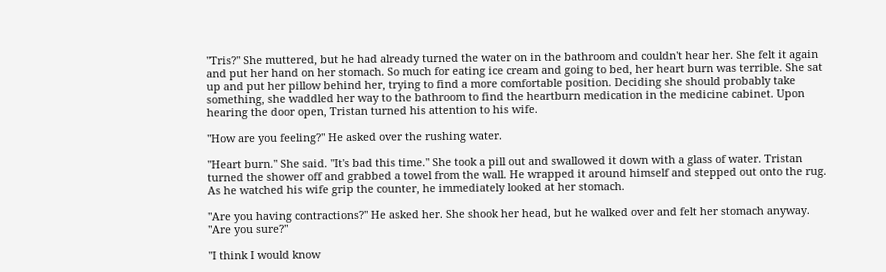"Tris?" She muttered, but he had already turned the water on in the bathroom and couldn't hear her. She felt it again and put her hand on her stomach. So much for eating ice cream and going to bed, her heart burn was terrible. She sat up and put her pillow behind her, trying to find a more comfortable position. Deciding she should probably take something, she waddled her way to the bathroom to find the heartburn medication in the medicine cabinet. Upon hearing the door open, Tristan turned his attention to his wife.

"How are you feeling?" He asked over the rushing water.

"Heart burn." She said. "It's bad this time." She took a pill out and swallowed it down with a glass of water. Tristan turned the shower off and grabbed a towel from the wall. He wrapped it around himself and stepped out onto the rug. As he watched his wife grip the counter, he immediately looked at her stomach.

"Are you having contractions?" He asked her. She shook her head, but he walked over and felt her stomach anyway. "Are you sure?"

"I think I would know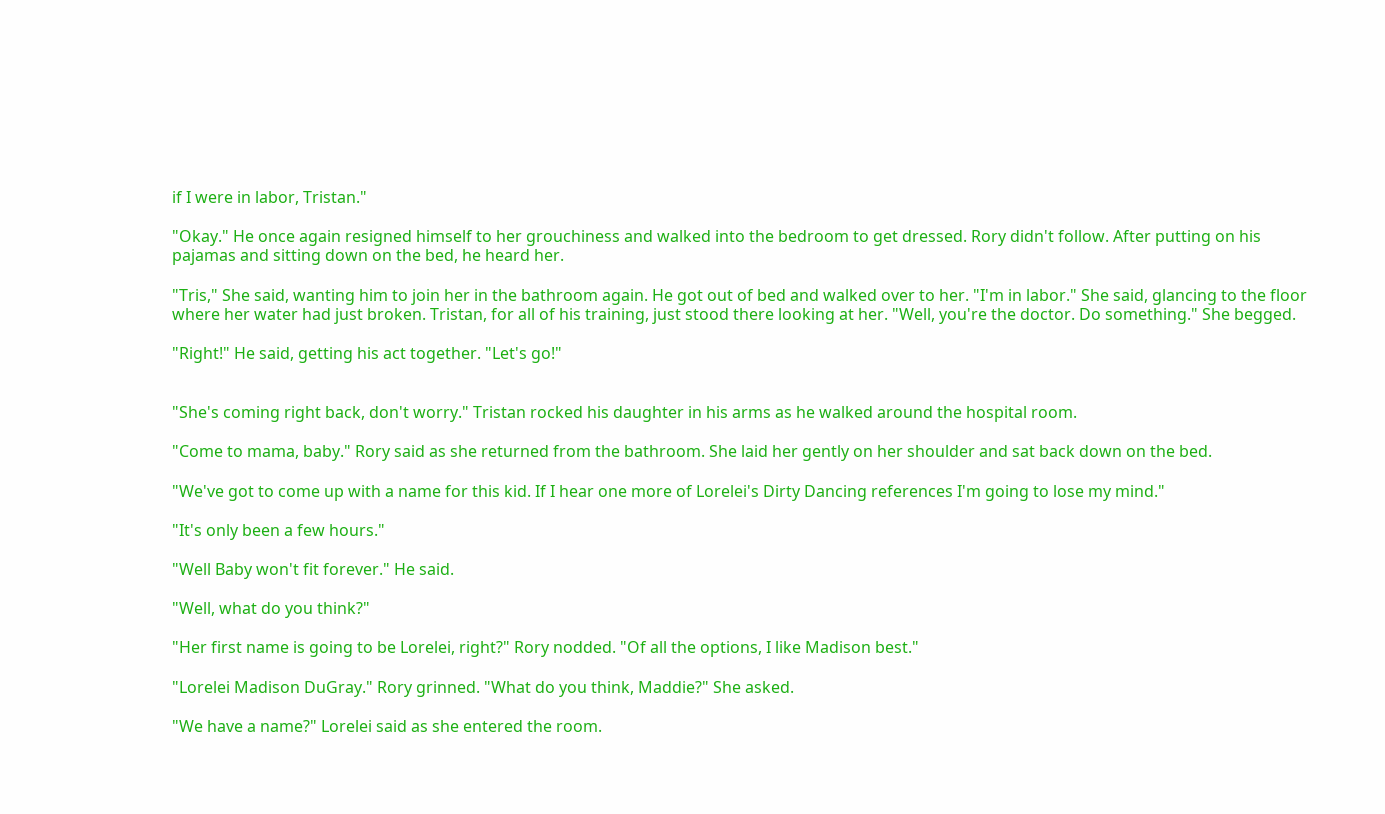if I were in labor, Tristan."

"Okay." He once again resigned himself to her grouchiness and walked into the bedroom to get dressed. Rory didn't follow. After putting on his pajamas and sitting down on the bed, he heard her.

"Tris," She said, wanting him to join her in the bathroom again. He got out of bed and walked over to her. "I'm in labor." She said, glancing to the floor where her water had just broken. Tristan, for all of his training, just stood there looking at her. "Well, you're the doctor. Do something." She begged.

"Right!" He said, getting his act together. "Let's go!"


"She's coming right back, don't worry." Tristan rocked his daughter in his arms as he walked around the hospital room.

"Come to mama, baby." Rory said as she returned from the bathroom. She laid her gently on her shoulder and sat back down on the bed.

"We've got to come up with a name for this kid. If I hear one more of Lorelei's Dirty Dancing references I'm going to lose my mind."

"It's only been a few hours."

"Well Baby won't fit forever." He said.

"Well, what do you think?"

"Her first name is going to be Lorelei, right?" Rory nodded. "Of all the options, I like Madison best."

"Lorelei Madison DuGray." Rory grinned. "What do you think, Maddie?" She asked.

"We have a name?" Lorelei said as she entered the room.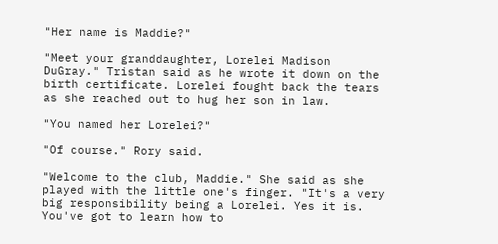"Her name is Maddie?"

"Meet your granddaughter, Lorelei Madison DuGray." Tristan said as he wrote it down on the birth certificate. Lorelei fought back the tears as she reached out to hug her son in law.

"You named her Lorelei?"

"Of course." Rory said.

"Welcome to the club, Maddie." She said as she played with the little one's finger. "It's a very big responsibility being a Lorelei. Yes it is. You've got to learn how to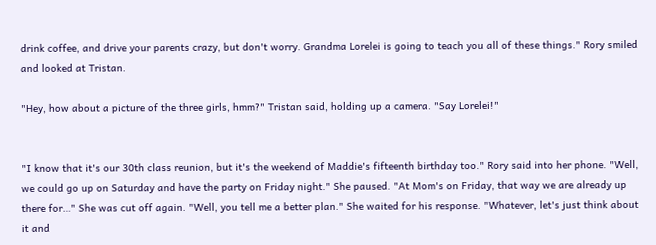drink coffee, and drive your parents crazy, but don't worry. Grandma Lorelei is going to teach you all of these things." Rory smiled and looked at Tristan.

"Hey, how about a picture of the three girls, hmm?" Tristan said, holding up a camera. "Say Lorelei!"


"I know that it's our 30th class reunion, but it's the weekend of Maddie's fifteenth birthday too." Rory said into her phone. "Well, we could go up on Saturday and have the party on Friday night." She paused. "At Mom's on Friday, that way we are already up there for…" She was cut off again. "Well, you tell me a better plan." She waited for his response. "Whatever, let's just think about it and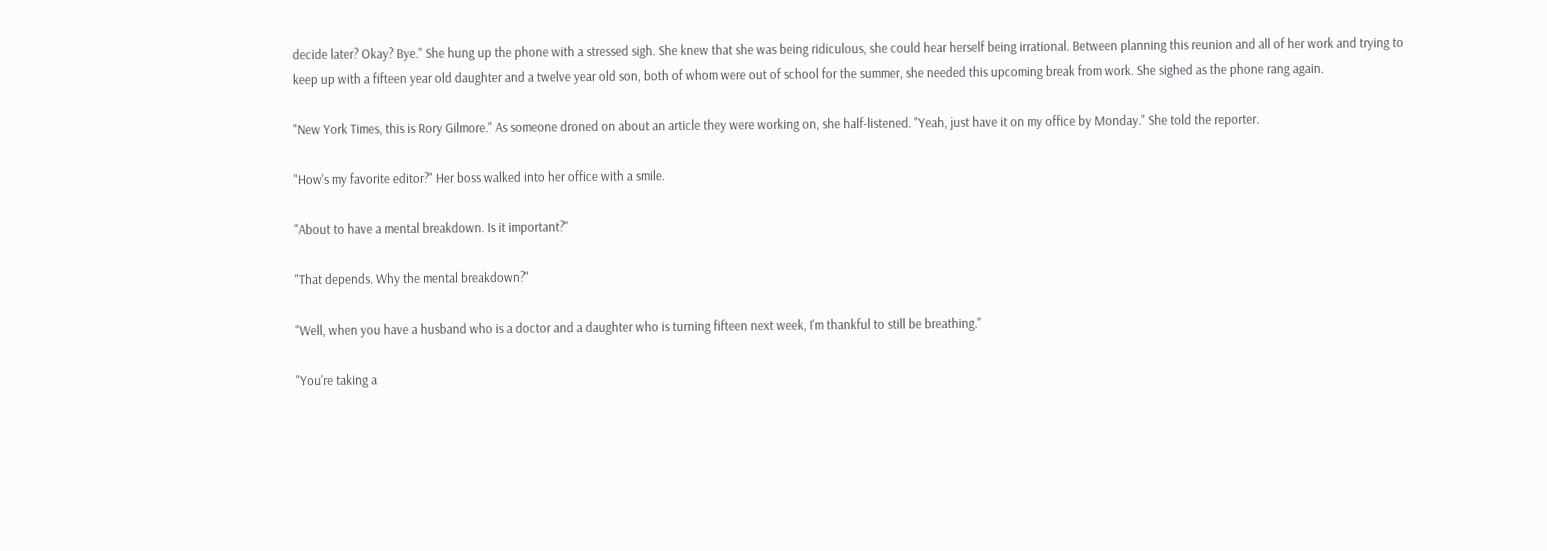decide later? Okay? Bye." She hung up the phone with a stressed sigh. She knew that she was being ridiculous, she could hear herself being irrational. Between planning this reunion and all of her work and trying to keep up with a fifteen year old daughter and a twelve year old son, both of whom were out of school for the summer, she needed this upcoming break from work. She sighed as the phone rang again.

"New York Times, this is Rory Gilmore." As someone droned on about an article they were working on, she half-listened. "Yeah, just have it on my office by Monday." She told the reporter.

"How's my favorite editor?" Her boss walked into her office with a smile.

"About to have a mental breakdown. Is it important?"

"That depends. Why the mental breakdown?"

"Well, when you have a husband who is a doctor and a daughter who is turning fifteen next week, I'm thankful to still be breathing."

"You're taking a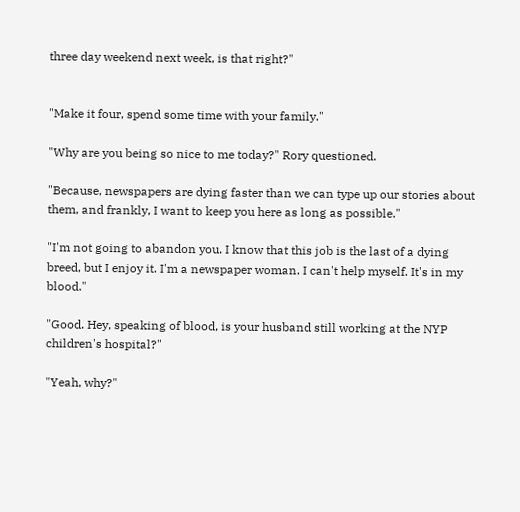three day weekend next week, is that right?"


"Make it four, spend some time with your family."

"Why are you being so nice to me today?" Rory questioned.

"Because, newspapers are dying faster than we can type up our stories about them, and frankly, I want to keep you here as long as possible."

"I'm not going to abandon you. I know that this job is the last of a dying breed, but I enjoy it. I'm a newspaper woman. I can't help myself. It's in my blood."

"Good. Hey, speaking of blood, is your husband still working at the NYP children's hospital?"

"Yeah, why?"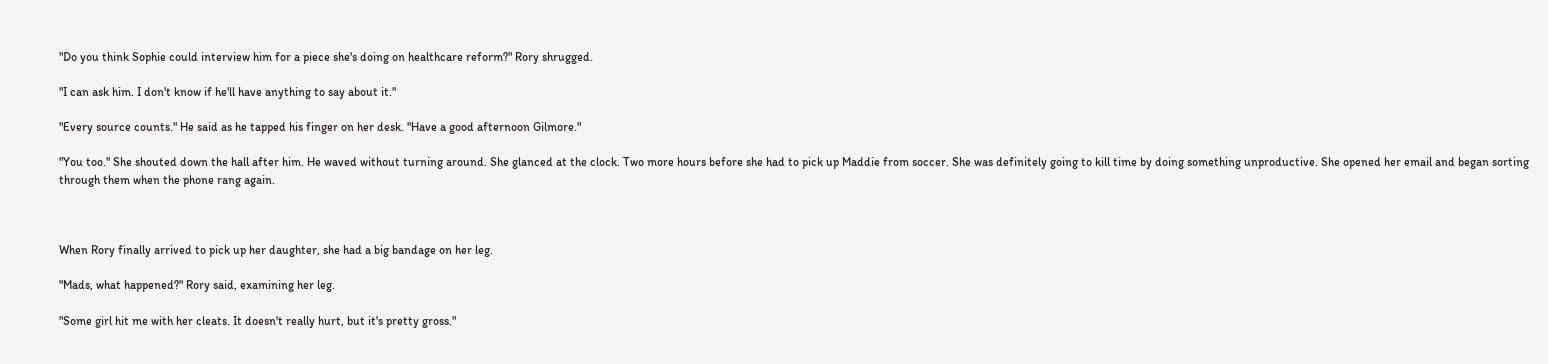"Do you think Sophie could interview him for a piece she's doing on healthcare reform?" Rory shrugged.

"I can ask him. I don't know if he'll have anything to say about it."

"Every source counts." He said as he tapped his finger on her desk. "Have a good afternoon Gilmore."

"You too." She shouted down the hall after him. He waved without turning around. She glanced at the clock. Two more hours before she had to pick up Maddie from soccer. She was definitely going to kill time by doing something unproductive. She opened her email and began sorting through them when the phone rang again.



When Rory finally arrived to pick up her daughter, she had a big bandage on her leg.

"Mads, what happened?" Rory said, examining her leg.

"Some girl hit me with her cleats. It doesn't really hurt, but it's pretty gross."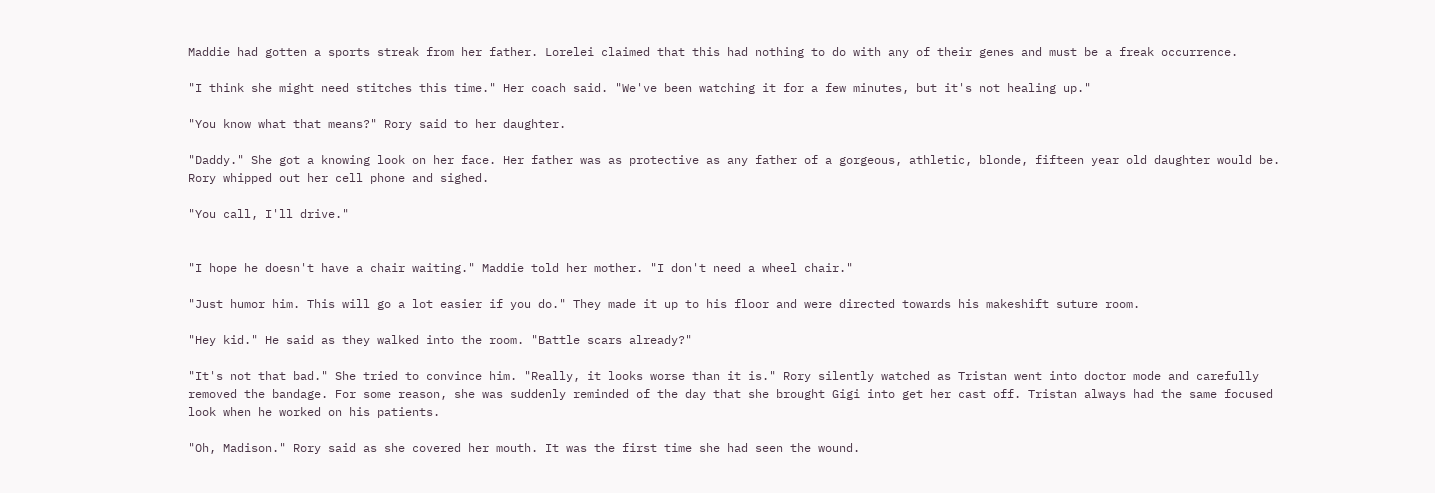Maddie had gotten a sports streak from her father. Lorelei claimed that this had nothing to do with any of their genes and must be a freak occurrence.

"I think she might need stitches this time." Her coach said. "We've been watching it for a few minutes, but it's not healing up."

"You know what that means?" Rory said to her daughter.

"Daddy." She got a knowing look on her face. Her father was as protective as any father of a gorgeous, athletic, blonde, fifteen year old daughter would be. Rory whipped out her cell phone and sighed.

"You call, I'll drive."


"I hope he doesn't have a chair waiting." Maddie told her mother. "I don't need a wheel chair."

"Just humor him. This will go a lot easier if you do." They made it up to his floor and were directed towards his makeshift suture room.

"Hey kid." He said as they walked into the room. "Battle scars already?"

"It's not that bad." She tried to convince him. "Really, it looks worse than it is." Rory silently watched as Tristan went into doctor mode and carefully removed the bandage. For some reason, she was suddenly reminded of the day that she brought Gigi into get her cast off. Tristan always had the same focused look when he worked on his patients.

"Oh, Madison." Rory said as she covered her mouth. It was the first time she had seen the wound.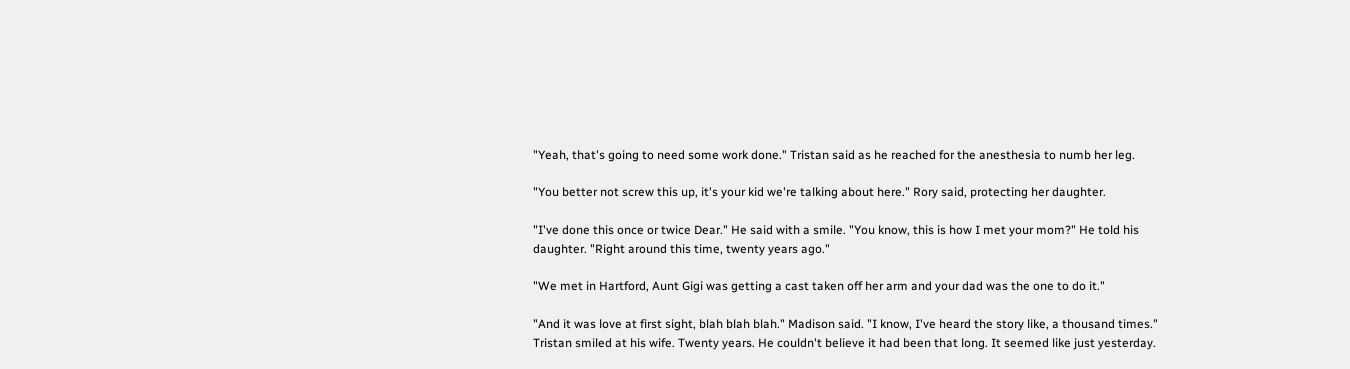"Yeah, that's going to need some work done." Tristan said as he reached for the anesthesia to numb her leg.

"You better not screw this up, it's your kid we're talking about here." Rory said, protecting her daughter.

"I've done this once or twice Dear." He said with a smile. "You know, this is how I met your mom?" He told his daughter. "Right around this time, twenty years ago."

"We met in Hartford, Aunt Gigi was getting a cast taken off her arm and your dad was the one to do it."

"And it was love at first sight, blah blah blah." Madison said. "I know, I've heard the story like, a thousand times." Tristan smiled at his wife. Twenty years. He couldn't believe it had been that long. It seemed like just yesterday.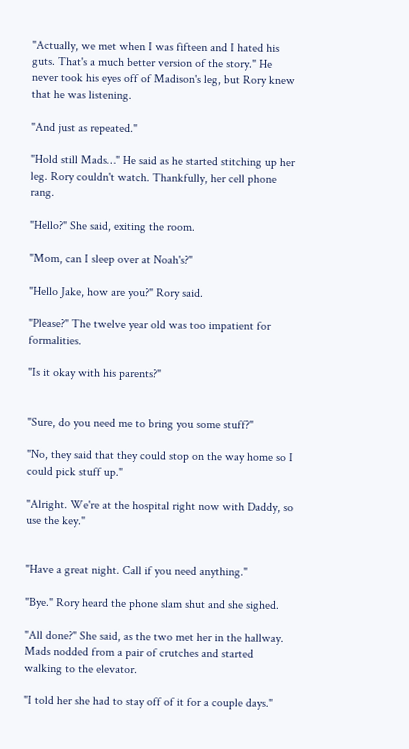"Actually, we met when I was fifteen and I hated his guts. That's a much better version of the story." He never took his eyes off of Madison's leg, but Rory knew that he was listening.

"And just as repeated."

"Hold still Mads…" He said as he started stitching up her leg. Rory couldn't watch. Thankfully, her cell phone rang.

"Hello?" She said, exiting the room.

"Mom, can I sleep over at Noah's?"

"Hello Jake, how are you?" Rory said.

"Please?" The twelve year old was too impatient for formalities.

"Is it okay with his parents?"


"Sure, do you need me to bring you some stuff?"

"No, they said that they could stop on the way home so I could pick stuff up."

"Alright. We're at the hospital right now with Daddy, so use the key."


"Have a great night. Call if you need anything."

"Bye." Rory heard the phone slam shut and she sighed.

"All done?" She said, as the two met her in the hallway. Mads nodded from a pair of crutches and started walking to the elevator.

"I told her she had to stay off of it for a couple days."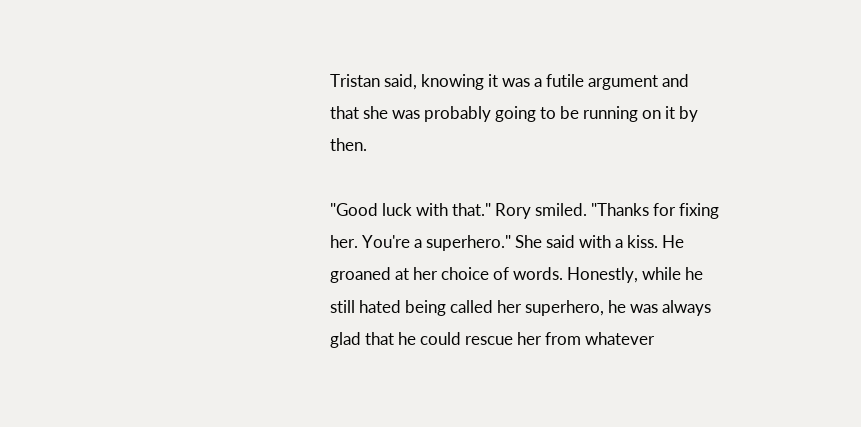Tristan said, knowing it was a futile argument and that she was probably going to be running on it by then.

"Good luck with that." Rory smiled. "Thanks for fixing her. You're a superhero." She said with a kiss. He groaned at her choice of words. Honestly, while he still hated being called her superhero, he was always glad that he could rescue her from whatever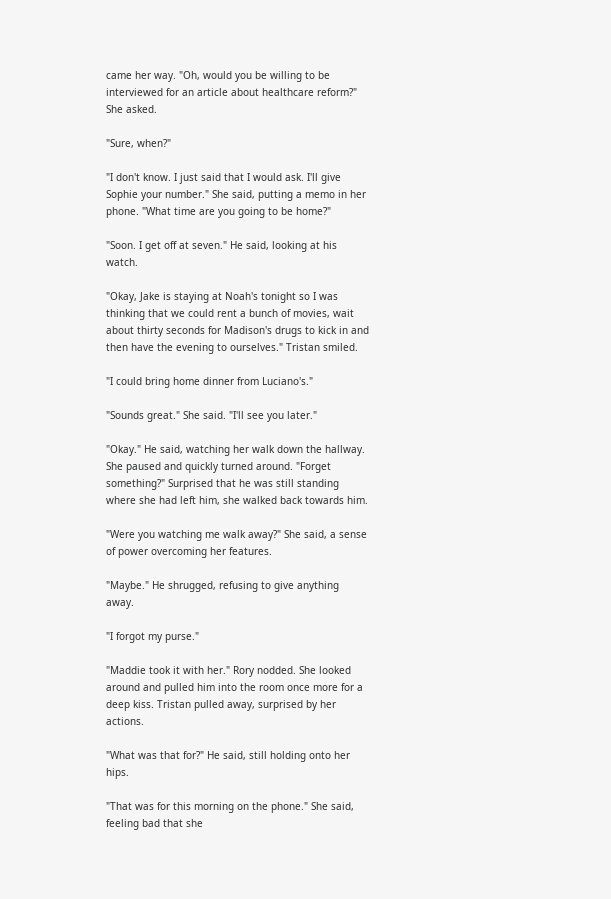came her way. "Oh, would you be willing to be interviewed for an article about healthcare reform?" She asked.

"Sure, when?"

"I don't know. I just said that I would ask. I'll give Sophie your number." She said, putting a memo in her phone. "What time are you going to be home?"

"Soon. I get off at seven." He said, looking at his watch.

"Okay, Jake is staying at Noah's tonight so I was thinking that we could rent a bunch of movies, wait about thirty seconds for Madison's drugs to kick in and then have the evening to ourselves." Tristan smiled.

"I could bring home dinner from Luciano's."

"Sounds great." She said. "I'll see you later."

"Okay." He said, watching her walk down the hallway. She paused and quickly turned around. "Forget something?" Surprised that he was still standing where she had left him, she walked back towards him.

"Were you watching me walk away?" She said, a sense of power overcoming her features.

"Maybe." He shrugged, refusing to give anything away.

"I forgot my purse."

"Maddie took it with her." Rory nodded. She looked around and pulled him into the room once more for a deep kiss. Tristan pulled away, surprised by her actions.

"What was that for?" He said, still holding onto her hips.

"That was for this morning on the phone." She said, feeling bad that she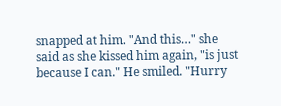snapped at him. "And this…" she said as she kissed him again, "is just because I can." He smiled. "Hurry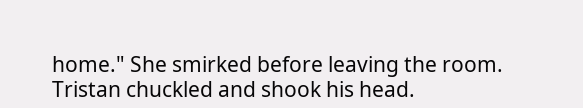home." She smirked before leaving the room. Tristan chuckled and shook his head.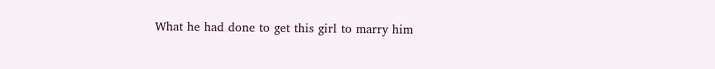What he had done to get this girl to marry him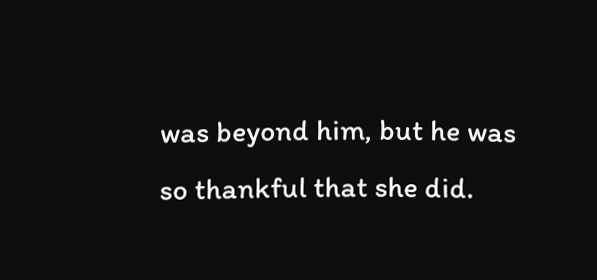was beyond him, but he was so thankful that she did.